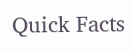Quick Facts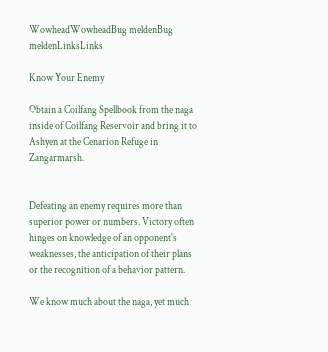WowheadWowheadBug meldenBug meldenLinksLinks

Know Your Enemy

Obtain a Coilfang Spellbook from the naga inside of Coilfang Reservoir and bring it to Ashyen at the Cenarion Refuge in Zangarmarsh.


Defeating an enemy requires more than superior power or numbers. Victory often hinges on knowledge of an opponent's weaknesses, the anticipation of their plans or the recognition of a behavior pattern.

We know much about the naga, yet much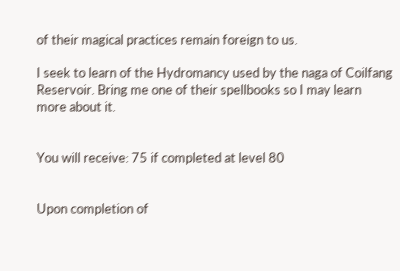of their magical practices remain foreign to us.

I seek to learn of the Hydromancy used by the naga of Coilfang Reservoir. Bring me one of their spellbooks so I may learn more about it.


You will receive: 75 if completed at level 80


Upon completion of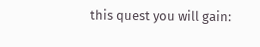this quest you will gain: